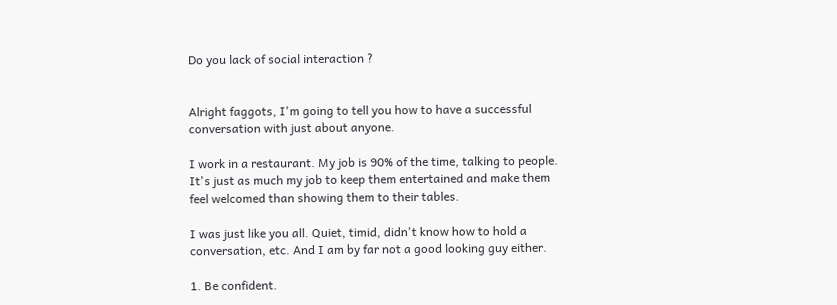Do you lack of social interaction ?


Alright faggots, I'm going to tell you how to have a successful conversation with just about anyone.

I work in a restaurant. My job is 90% of the time, talking to people. It's just as much my job to keep them entertained and make them feel welcomed than showing them to their tables.

I was just like you all. Quiet, timid, didn't know how to hold a conversation, etc. And I am by far not a good looking guy either.

1. Be confident.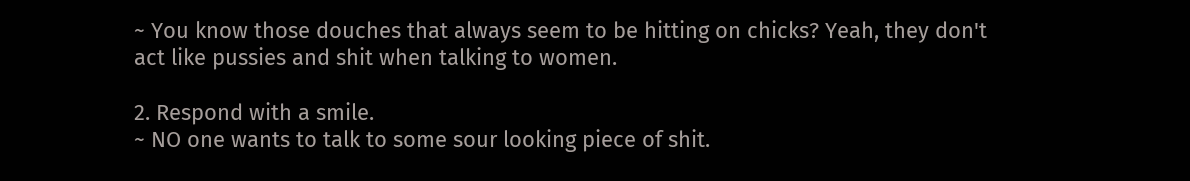~ You know those douches that always seem to be hitting on chicks? Yeah, they don't act like pussies and shit when talking to women.

2. Respond with a smile.
~ NO one wants to talk to some sour looking piece of shit.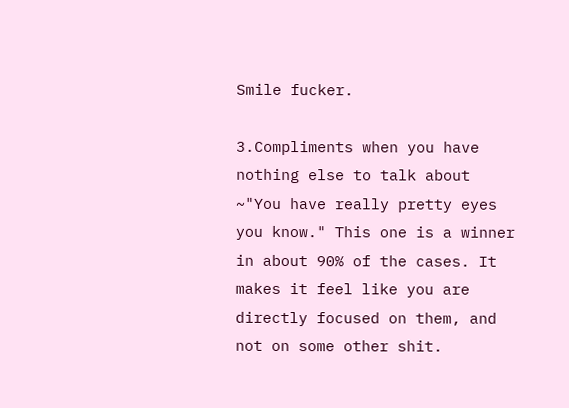Smile fucker.

3.Compliments when you have nothing else to talk about
~"You have really pretty eyes you know." This one is a winner in about 90% of the cases. It makes it feel like you are directly focused on them, and not on some other shit.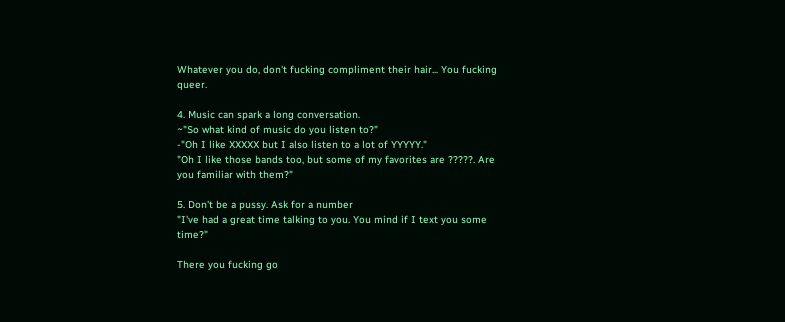Whatever you do, don't fucking compliment their hair... You fucking queer.

4. Music can spark a long conversation.
~"So what kind of music do you listen to?"
-"Oh I like XXXXX but I also listen to a lot of YYYYY."
"Oh I like those bands too, but some of my favorites are ?????. Are you familiar with them?"

5. Don't be a pussy. Ask for a number
"I've had a great time talking to you. You mind if I text you some time?"

There you fucking go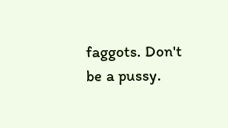faggots. Don't be a pussy.